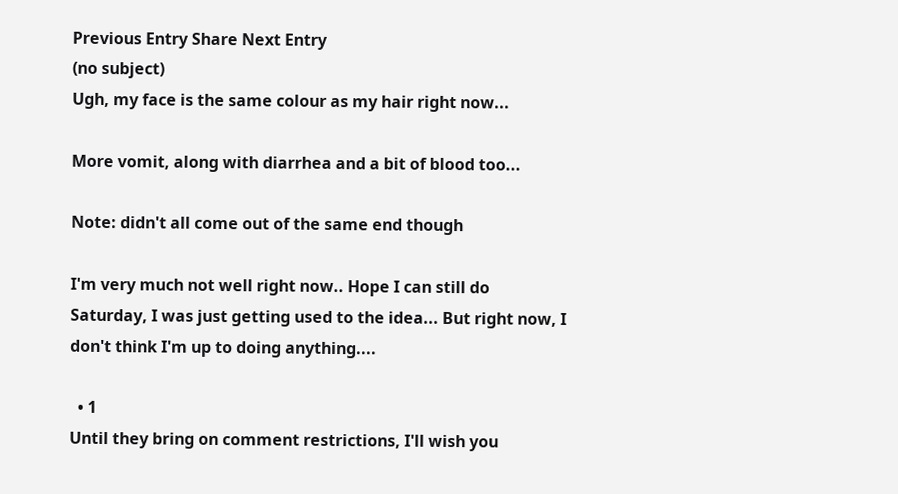Previous Entry Share Next Entry
(no subject)
Ugh, my face is the same colour as my hair right now...

More vomit, along with diarrhea and a bit of blood too...

Note: didn't all come out of the same end though

I'm very much not well right now.. Hope I can still do Saturday, I was just getting used to the idea... But right now, I don't think I'm up to doing anything....

  • 1
Until they bring on comment restrictions, I'll wish you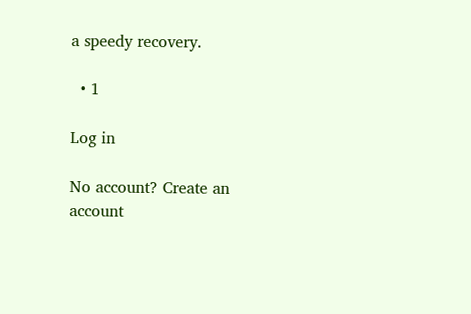a speedy recovery.

  • 1

Log in

No account? Create an account